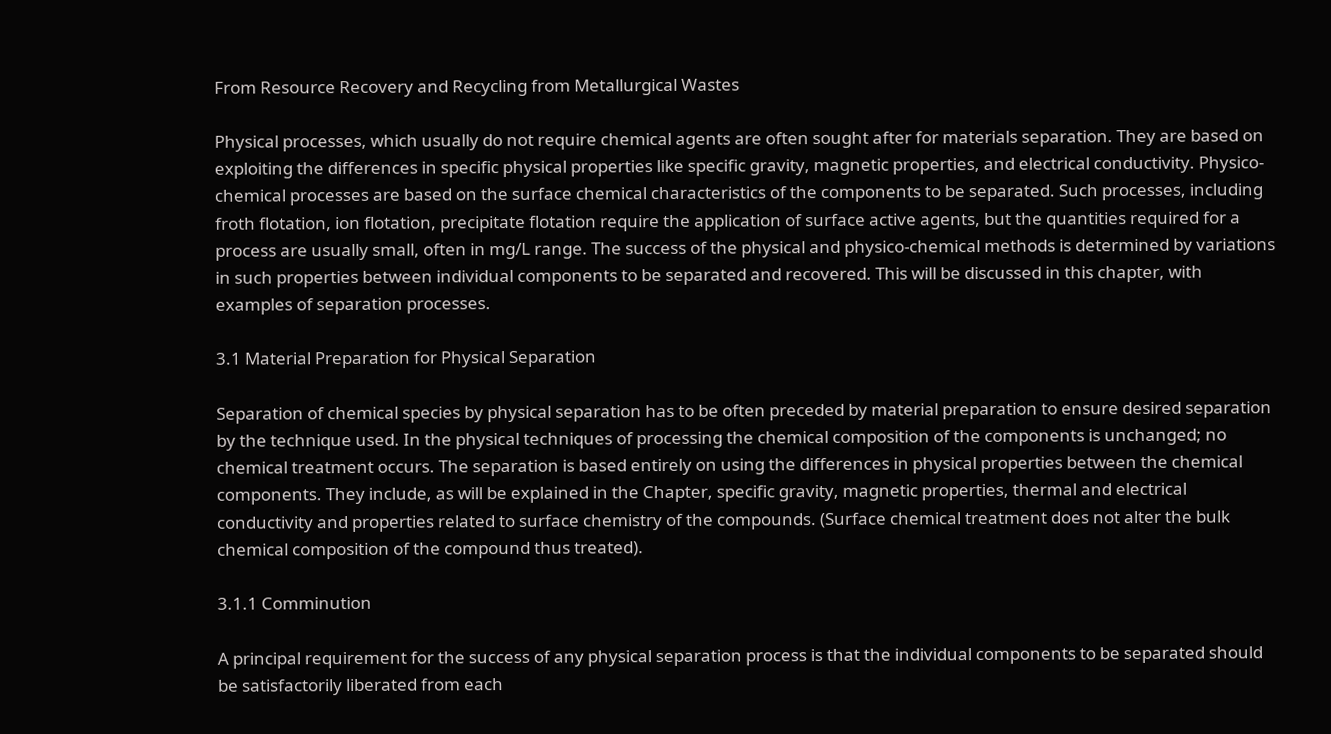From Resource Recovery and Recycling from Metallurgical Wastes

Physical processes, which usually do not require chemical agents are often sought after for materials separation. They are based on exploiting the differences in specific physical properties like specific gravity, magnetic properties, and electrical conductivity. Physico-chemical processes are based on the surface chemical characteristics of the components to be separated. Such processes, including froth flotation, ion flotation, precipitate flotation require the application of surface active agents, but the quantities required for a process are usually small, often in mg/L range. The success of the physical and physico-chemical methods is determined by variations in such properties between individual components to be separated and recovered. This will be discussed in this chapter, with examples of separation processes.

3.1 Material Preparation for Physical Separation

Separation of chemical species by physical separation has to be often preceded by material preparation to ensure desired separation by the technique used. In the physical techniques of processing the chemical composition of the components is unchanged; no chemical treatment occurs. The separation is based entirely on using the differences in physical properties between the chemical components. They include, as will be explained in the Chapter, specific gravity, magnetic properties, thermal and electrical conductivity and properties related to surface chemistry of the compounds. (Surface chemical treatment does not alter the bulk chemical composition of the compound thus treated).

3.1.1 Comminution

A principal requirement for the success of any physical separation process is that the individual components to be separated should be satisfactorily liberated from each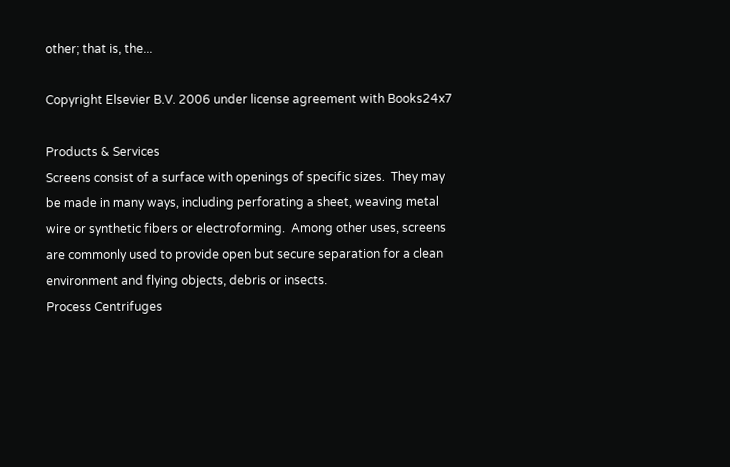other; that is, the...

Copyright Elsevier B.V. 2006 under license agreement with Books24x7

Products & Services
Screens consist of a surface with openings of specific sizes.  They may be made in many ways, including perforating a sheet, weaving metal wire or synthetic fibers or electroforming.  Among other uses, screens are commonly used to provide open but secure separation for a clean environment and flying objects, debris or insects.
Process Centrifuges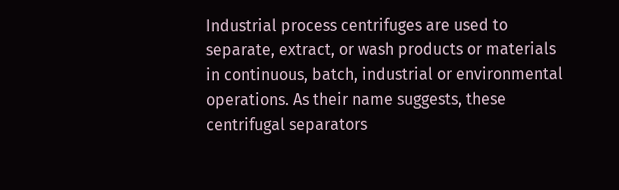Industrial process centrifuges are used to separate, extract, or wash products or materials in continuous, batch, industrial or environmental operations. As their name suggests, these centrifugal separators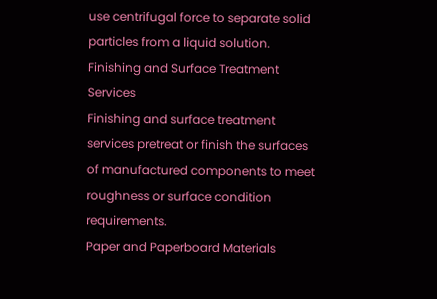use centrifugal force to separate solid particles from a liquid solution.
Finishing and Surface Treatment Services
Finishing and surface treatment services pretreat or finish the surfaces of manufactured components to meet roughness or surface condition requirements.
Paper and Paperboard Materials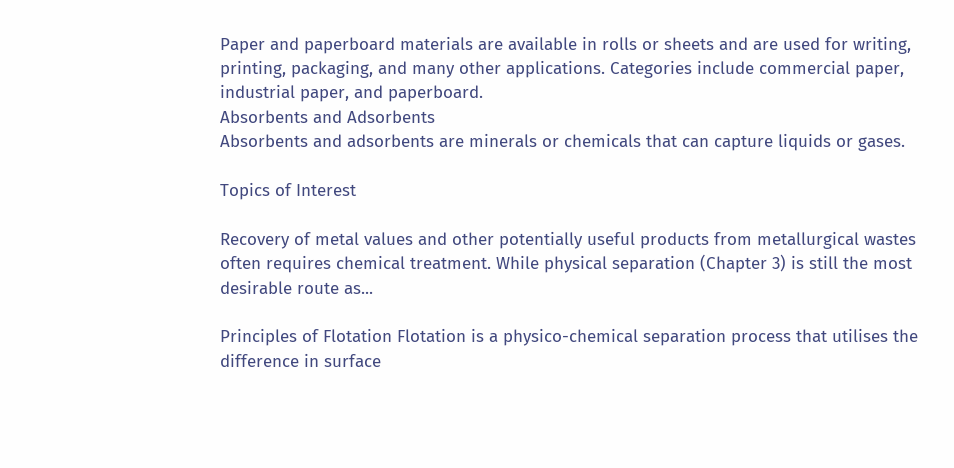Paper and paperboard materials are available in rolls or sheets and are used for writing, printing, packaging, and many other applications. Categories include commercial paper, industrial paper, and paperboard.
Absorbents and Adsorbents
Absorbents and adsorbents are minerals or chemicals that can capture liquids or gases.

Topics of Interest

Recovery of metal values and other potentially useful products from metallurgical wastes often requires chemical treatment. While physical separation (Chapter 3) is still the most desirable route as...

Principles of Flotation Flotation is a physico-chemical separation process that utilises the difference in surface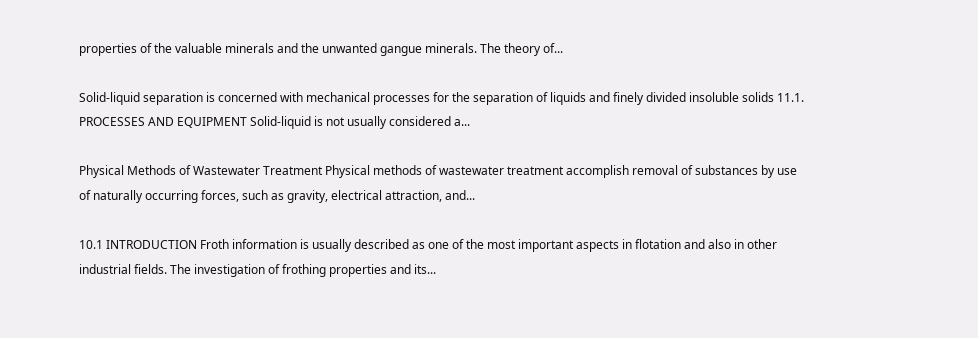properties of the valuable minerals and the unwanted gangue minerals. The theory of...

Solid-liquid separation is concerned with mechanical processes for the separation of liquids and finely divided insoluble solids 11.1. PROCESSES AND EQUIPMENT Solid-liquid is not usually considered a...

Physical Methods of Wastewater Treatment Physical methods of wastewater treatment accomplish removal of substances by use of naturally occurring forces, such as gravity, electrical attraction, and...

10.1 INTRODUCTION Froth information is usually described as one of the most important aspects in flotation and also in other industrial fields. The investigation of frothing properties and its...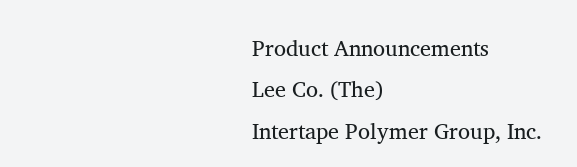Product Announcements
Lee Co. (The)
Intertape Polymer Group, Inc.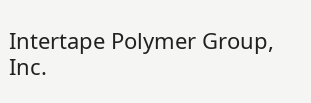Intertape Polymer Group, Inc.